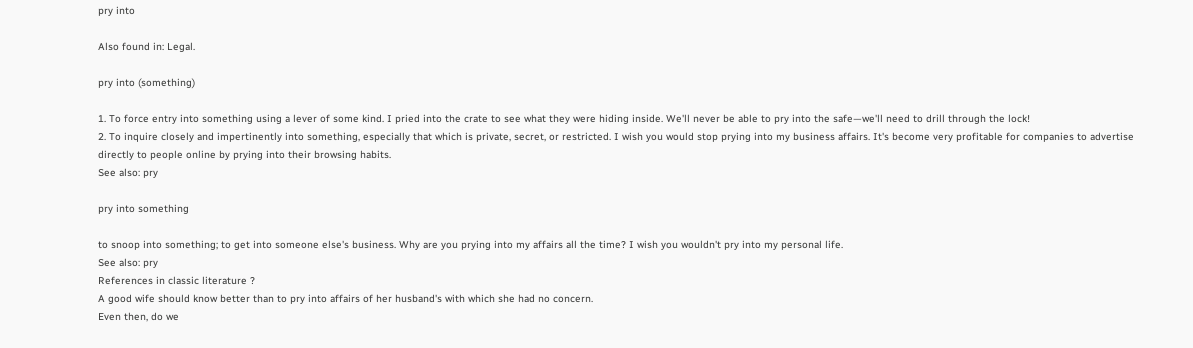pry into

Also found in: Legal.

pry into (something)

1. To force entry into something using a lever of some kind. I pried into the crate to see what they were hiding inside. We'll never be able to pry into the safe—we'll need to drill through the lock!
2. To inquire closely and impertinently into something, especially that which is private, secret, or restricted. I wish you would stop prying into my business affairs. It's become very profitable for companies to advertise directly to people online by prying into their browsing habits.
See also: pry

pry into something

to snoop into something; to get into someone else's business. Why are you prying into my affairs all the time? I wish you wouldn't pry into my personal life.
See also: pry
References in classic literature ?
A good wife should know better than to pry into affairs of her husband's with which she had no concern.
Even then, do we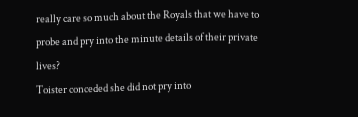really care so much about the Royals that we have to probe and pry into the minute details of their private lives?
Toister conceded she did not pry into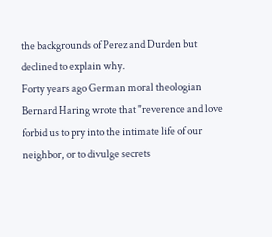the backgrounds of Perez and Durden but declined to explain why.
Forty years ago German moral theologian Bernard Haring wrote that "reverence and love forbid us to pry into the intimate life of our neighbor, or to divulge secrets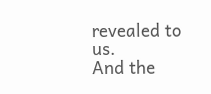revealed to us.
And the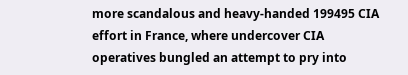more scandalous and heavy-handed 199495 CIA effort in France, where undercover CIA operatives bungled an attempt to pry into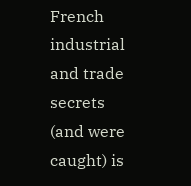French industrial and trade secrets (and were caught) is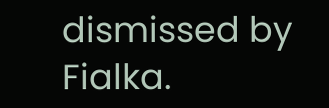dismissed by Fialka.